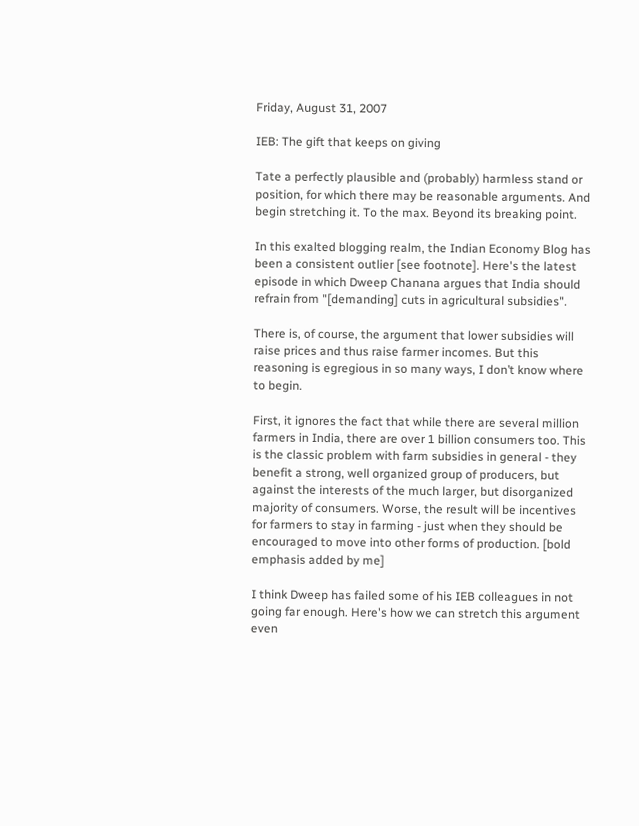Friday, August 31, 2007

IEB: The gift that keeps on giving

Tate a perfectly plausible and (probably) harmless stand or position, for which there may be reasonable arguments. And begin stretching it. To the max. Beyond its breaking point.

In this exalted blogging realm, the Indian Economy Blog has been a consistent outlier [see footnote]. Here's the latest episode in which Dweep Chanana argues that India should refrain from "[demanding] cuts in agricultural subsidies".

There is, of course, the argument that lower subsidies will raise prices and thus raise farmer incomes. But this reasoning is egregious in so many ways, I don’t know where to begin.

First, it ignores the fact that while there are several million farmers in India, there are over 1 billion consumers too. This is the classic problem with farm subsidies in general - they benefit a strong, well organized group of producers, but against the interests of the much larger, but disorganized majority of consumers. Worse, the result will be incentives for farmers to stay in farming - just when they should be encouraged to move into other forms of production. [bold emphasis added by me]

I think Dweep has failed some of his IEB colleagues in not going far enough. Here's how we can stretch this argument even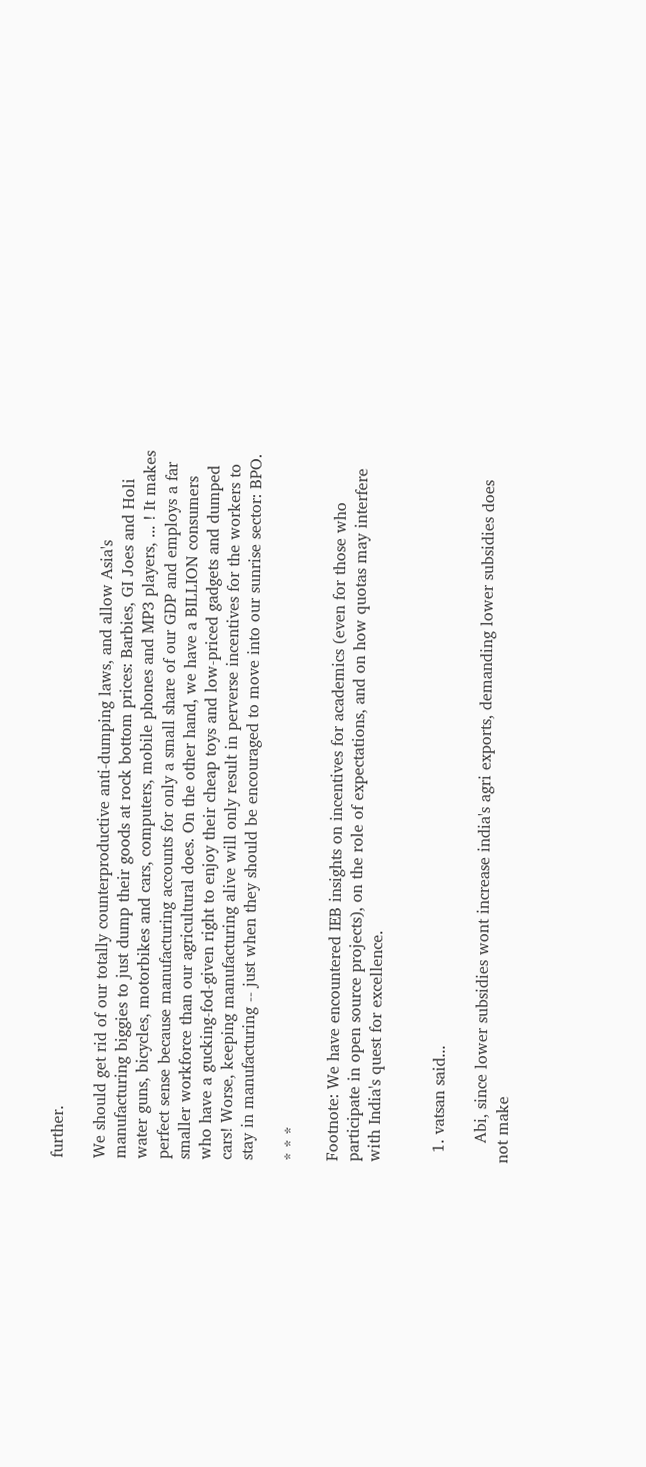further.

We should get rid of our totally counterproductive anti-dumping laws, and allow Asia's manufacturing biggies to just dump their goods at rock bottom prices: Barbies, GI Joes and Holi water guns, bicycles, motorbikes and cars, computers, mobile phones and MP3 players, ... ! It makes perfect sense because manufacturing accounts for only a small share of our GDP and employs a far smaller workforce than our agricultural does. On the other hand, we have a BILLION consumers who have a gucking-fod-given right to enjoy their cheap toys and low-priced gadgets and dumped cars! Worse, keeping manufacturing alive will only result in perverse incentives for the workers to stay in manufacturing -- just when they should be encouraged to move into our sunrise sector: BPO.

* * *

Footnote: We have encountered IEB insights on incentives for academics (even for those who participate in open source projects), on the role of expectations, and on how quotas may interfere with India's quest for excellence.


  1. vatsan said...

    Abi, since lower subsidies wont increase india's agri exports, demanding lower subsidies does not make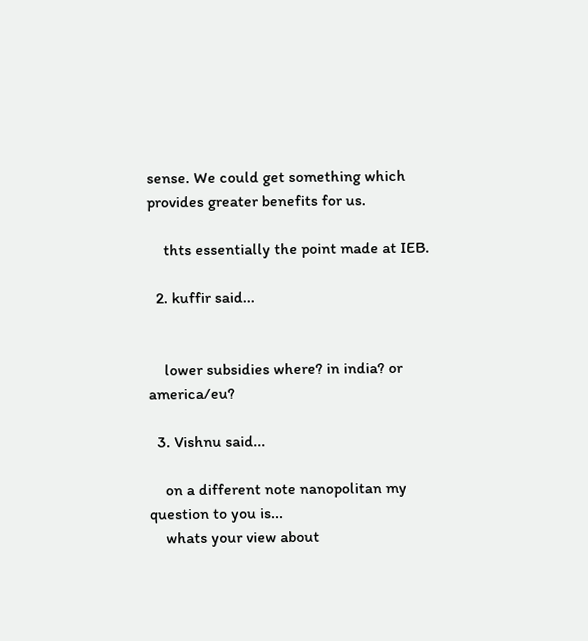sense. We could get something which provides greater benefits for us.

    thts essentially the point made at IEB.

  2. kuffir said...


    lower subsidies where? in india? or america/eu?

  3. Vishnu said...

    on a different note nanopolitan my question to you is...
    whats your view about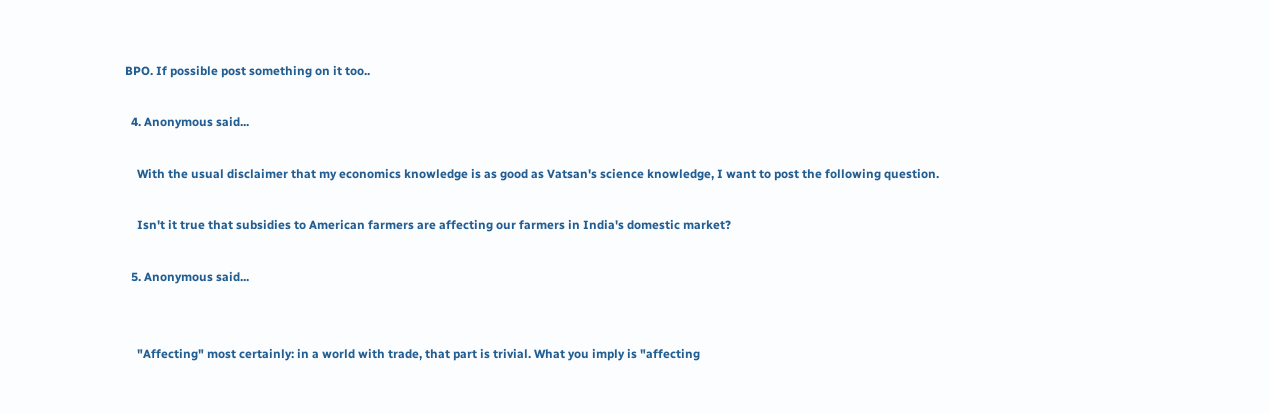BPO. If possible post something on it too..

  4. Anonymous said...

    With the usual disclaimer that my economics knowledge is as good as Vatsan's science knowledge, I want to post the following question.

    Isn't it true that subsidies to American farmers are affecting our farmers in India's domestic market?

  5. Anonymous said...


    "Affecting" most certainly: in a world with trade, that part is trivial. What you imply is "affecting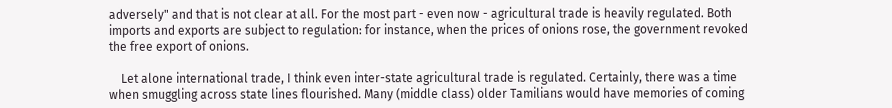adversely" and that is not clear at all. For the most part - even now - agricultural trade is heavily regulated. Both imports and exports are subject to regulation: for instance, when the prices of onions rose, the government revoked the free export of onions.

    Let alone international trade, I think even inter-state agricultural trade is regulated. Certainly, there was a time when smuggling across state lines flourished. Many (middle class) older Tamilians would have memories of coming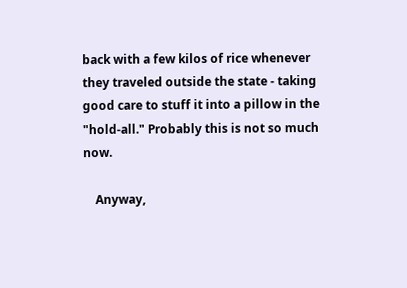back with a few kilos of rice whenever they traveled outside the state - taking good care to stuff it into a pillow in the "hold-all." Probably this is not so much now.

    Anyway,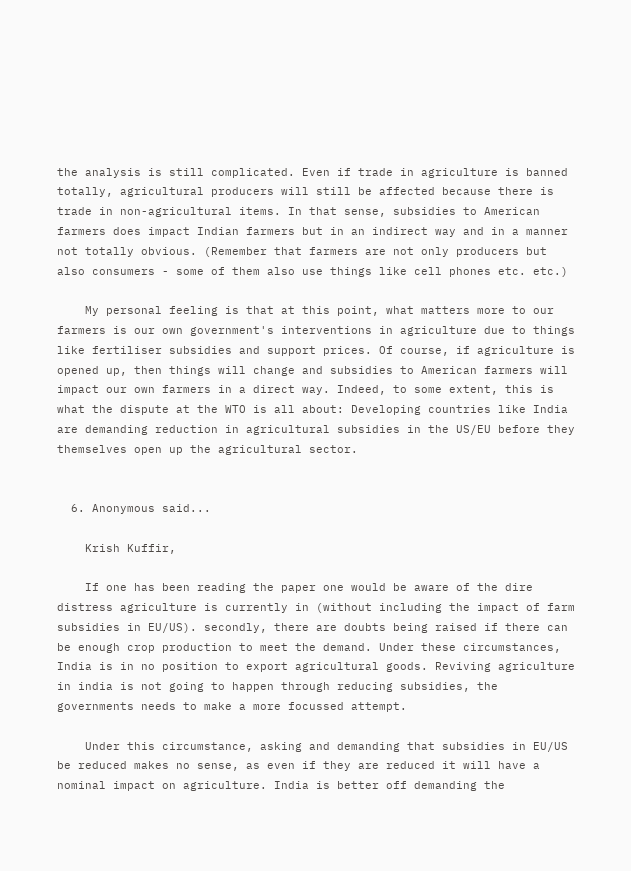the analysis is still complicated. Even if trade in agriculture is banned totally, agricultural producers will still be affected because there is trade in non-agricultural items. In that sense, subsidies to American farmers does impact Indian farmers but in an indirect way and in a manner not totally obvious. (Remember that farmers are not only producers but also consumers - some of them also use things like cell phones etc. etc.)

    My personal feeling is that at this point, what matters more to our farmers is our own government's interventions in agriculture due to things like fertiliser subsidies and support prices. Of course, if agriculture is opened up, then things will change and subsidies to American farmers will impact our own farmers in a direct way. Indeed, to some extent, this is what the dispute at the WTO is all about: Developing countries like India are demanding reduction in agricultural subsidies in the US/EU before they themselves open up the agricultural sector.


  6. Anonymous said...

    Krish Kuffir,

    If one has been reading the paper one would be aware of the dire distress agriculture is currently in (without including the impact of farm subsidies in EU/US). secondly, there are doubts being raised if there can be enough crop production to meet the demand. Under these circumstances, India is in no position to export agricultural goods. Reviving agriculture in india is not going to happen through reducing subsidies, the governments needs to make a more focussed attempt.

    Under this circumstance, asking and demanding that subsidies in EU/US be reduced makes no sense, as even if they are reduced it will have a nominal impact on agriculture. India is better off demanding the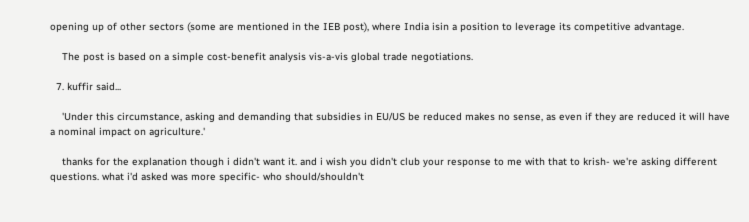opening up of other sectors (some are mentioned in the IEB post), where India isin a position to leverage its competitive advantage.

    The post is based on a simple cost-benefit analysis vis-a-vis global trade negotiations.

  7. kuffir said...

    'Under this circumstance, asking and demanding that subsidies in EU/US be reduced makes no sense, as even if they are reduced it will have a nominal impact on agriculture.'

    thanks for the explanation though i didn't want it. and i wish you didn't club your response to me with that to krish- we're asking different questions. what i'd asked was more specific- who should/shouldn't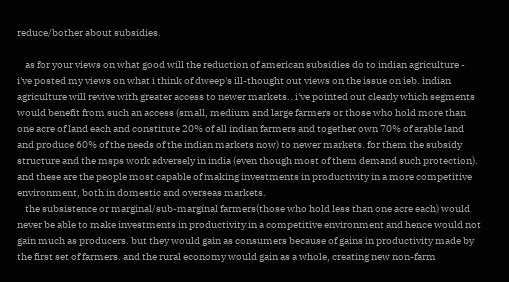reduce/bother about subsidies.

    as for your views on what good will the reduction of american subsidies do to indian agriculture - i've posted my views on what i think of dweep's ill-thought out views on the issue on ieb. indian agriculture will revive with greater access to newer markets.. i've pointed out clearly which segments would benefit from such an access (small, medium and large farmers or those who hold more than one acre of land each and constitute 20% of all indian farmers and together own 70% of arable land and produce 60% of the needs of the indian markets now) to newer markets. for them the subsidy structure and the msps work adversely in india (even though most of them demand such protection). and these are the people most capable of making investments in productivity in a more competitive environment, both in domestic and overseas markets.
    the subsistence or marginal/sub-marginal farmers(those who hold less than one acre each) would never be able to make investments in productivity in a competitive environment and hence would not gain much as producers. but they would gain as consumers because of gains in productivity made by the first set of farmers. and the rural economy would gain as a whole, creating new non-farm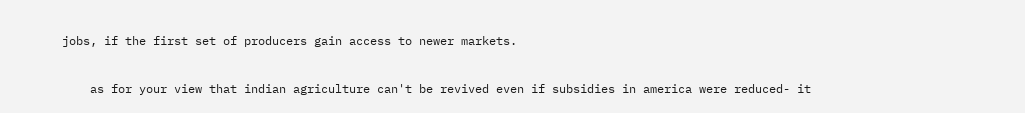jobs, if the first set of producers gain access to newer markets.

    as for your view that indian agriculture can't be revived even if subsidies in america were reduced- it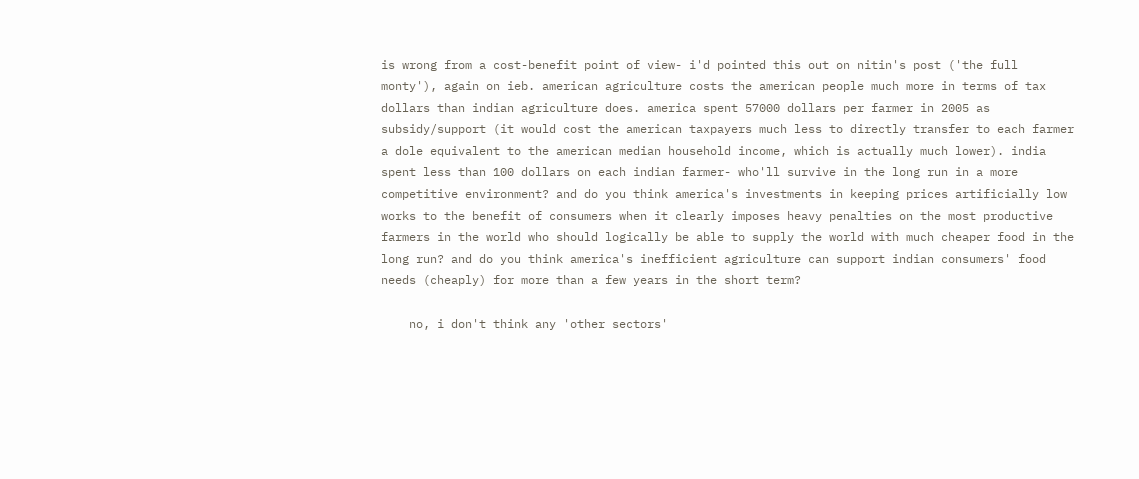is wrong from a cost-benefit point of view- i'd pointed this out on nitin's post ('the full monty'), again on ieb. american agriculture costs the american people much more in terms of tax dollars than indian agriculture does. america spent 57000 dollars per farmer in 2005 as subsidy/support (it would cost the american taxpayers much less to directly transfer to each farmer a dole equivalent to the american median household income, which is actually much lower). india spent less than 100 dollars on each indian farmer- who'll survive in the long run in a more competitive environment? and do you think america's investments in keeping prices artificially low works to the benefit of consumers when it clearly imposes heavy penalties on the most productive farmers in the world who should logically be able to supply the world with much cheaper food in the long run? and do you think america's inefficient agriculture can support indian consumers' food needs (cheaply) for more than a few years in the short term?

    no, i don't think any 'other sectors'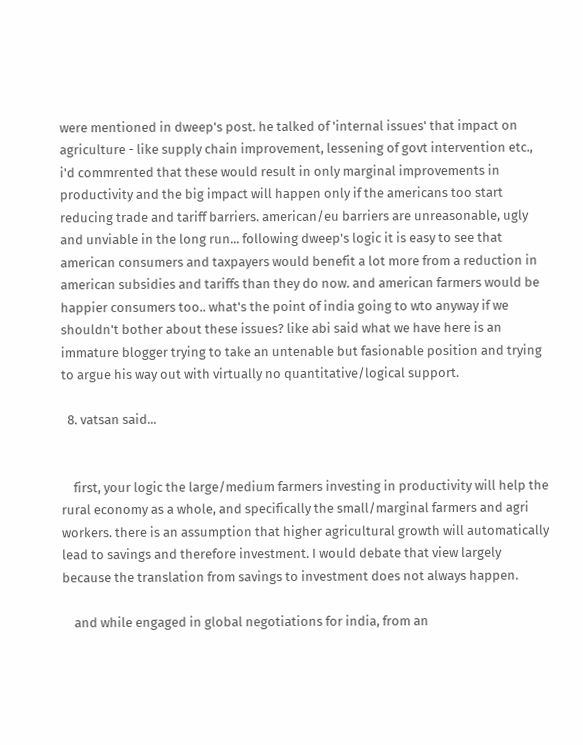were mentioned in dweep's post. he talked of 'internal issues' that impact on agriculture - like supply chain improvement, lessening of govt intervention etc., i'd commrented that these would result in only marginal improvements in productivity and the big impact will happen only if the americans too start reducing trade and tariff barriers. american/eu barriers are unreasonable, ugly and unviable in the long run... following dweep's logic it is easy to see that american consumers and taxpayers would benefit a lot more from a reduction in american subsidies and tariffs than they do now. and american farmers would be happier consumers too.. what's the point of india going to wto anyway if we shouldn't bother about these issues? like abi said what we have here is an immature blogger trying to take an untenable but fasionable position and trying to argue his way out with virtually no quantitative/logical support.

  8. vatsan said...


    first, your logic the large/medium farmers investing in productivity will help the rural economy as a whole, and specifically the small/marginal farmers and agri workers. there is an assumption that higher agricultural growth will automatically lead to savings and therefore investment. I would debate that view largely because the translation from savings to investment does not always happen.

    and while engaged in global negotiations for india, from an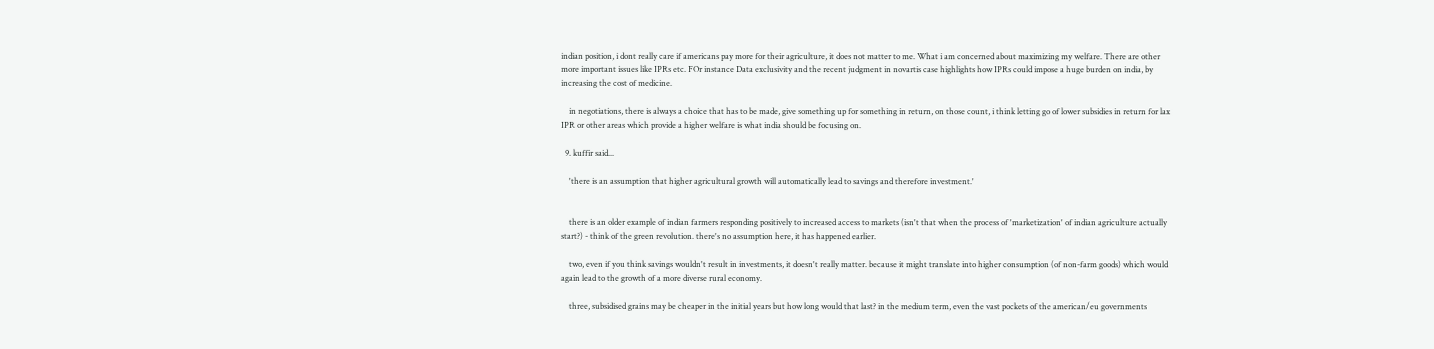indian position, i dont really care if americans pay more for their agriculture, it does not matter to me. What i am concerned about maximizing my welfare. There are other more important issues like IPRs etc. FOr instance Data exclusivity and the recent judgment in novartis case highlights how IPRs could impose a huge burden on india, by increasing the cost of medicine.

    in negotiations, there is always a choice that has to be made, give something up for something in return, on those count, i think letting go of lower subsidies in return for lax IPR or other areas which provide a higher welfare is what india should be focusing on.

  9. kuffir said...

    'there is an assumption that higher agricultural growth will automatically lead to savings and therefore investment.'


    there is an older example of indian farmers responding positively to increased access to markets (isn't that when the process of 'marketization' of indian agriculture actually start?) - think of the green revolution. there's no assumption here, it has happened earlier.

    two, even if you think savings wouldn't result in investments, it doesn't really matter. because it might translate into higher consumption (of non-farm goods) which would again lead to the growth of a more diverse rural economy.

    three, subsidised grains may be cheaper in the initial years but how long would that last? in the medium term, even the vast pockets of the american/eu governments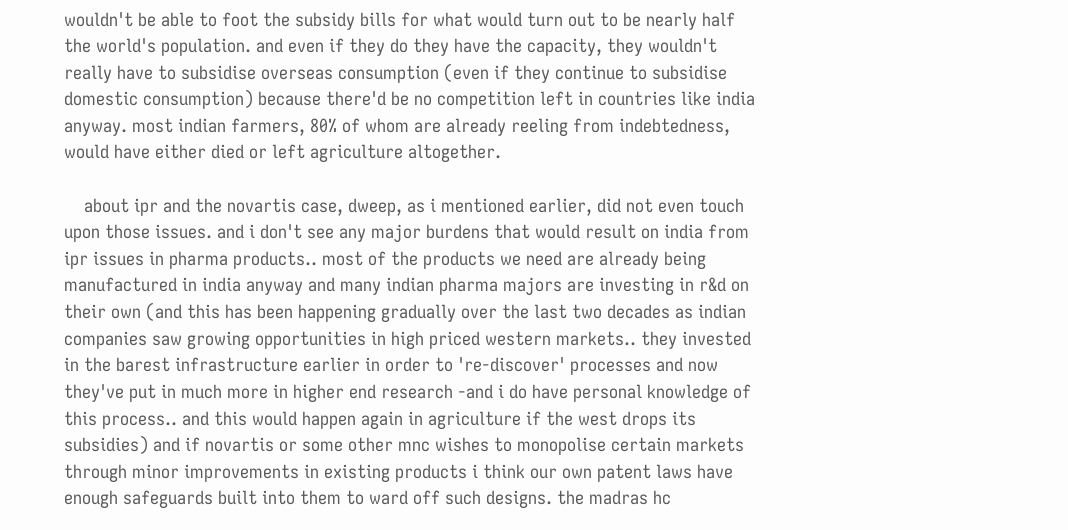wouldn't be able to foot the subsidy bills for what would turn out to be nearly half the world's population. and even if they do they have the capacity, they wouldn't really have to subsidise overseas consumption (even if they continue to subsidise domestic consumption) because there'd be no competition left in countries like india anyway. most indian farmers, 80% of whom are already reeling from indebtedness, would have either died or left agriculture altogether.

    about ipr and the novartis case, dweep, as i mentioned earlier, did not even touch upon those issues. and i don't see any major burdens that would result on india from ipr issues in pharma products.. most of the products we need are already being manufactured in india anyway and many indian pharma majors are investing in r&d on their own (and this has been happening gradually over the last two decades as indian companies saw growing opportunities in high priced western markets.. they invested in the barest infrastructure earlier in order to 're-discover' processes and now they've put in much more in higher end research -and i do have personal knowledge of this process.. and this would happen again in agriculture if the west drops its subsidies) and if novartis or some other mnc wishes to monopolise certain markets through minor improvements in existing products i think our own patent laws have enough safeguards built into them to ward off such designs. the madras hc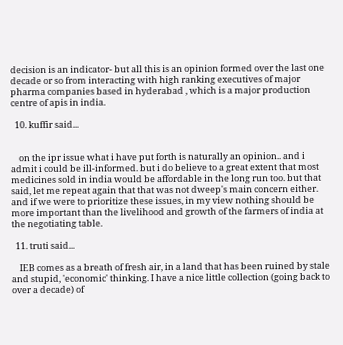decision is an indicator- but all this is an opinion formed over the last one decade or so from interacting with high ranking executives of major pharma companies based in hyderabad , which is a major production centre of apis in india.

  10. kuffir said...


    on the ipr issue what i have put forth is naturally an opinion.. and i admit i could be ill-informed. but i do believe to a great extent that most medicines sold in india would be affordable in the long run too. but that said, let me repeat again that that was not dweep's main concern either. and if we were to prioritize these issues, in my view nothing should be more important than the livelihood and growth of the farmers of india at the negotiating table.

  11. truti said...

    IEB comes as a breath of fresh air, in a land that has been ruined by stale and stupid, 'economic' thinking. I have a nice little collection (going back to over a decade) of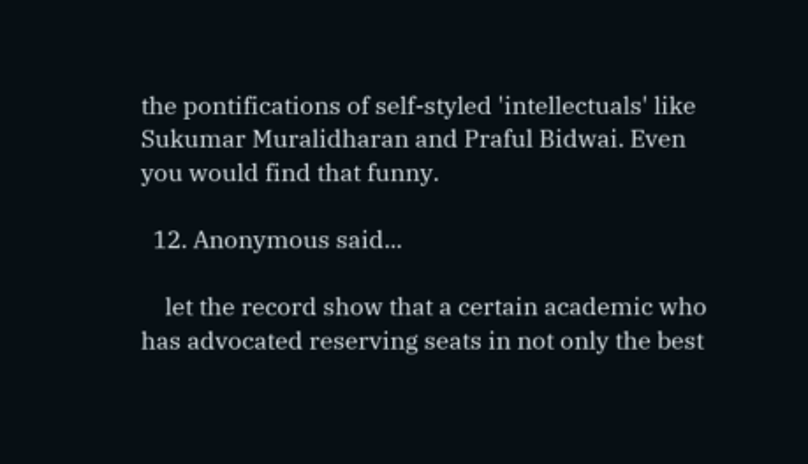the pontifications of self-styled 'intellectuals' like Sukumar Muralidharan and Praful Bidwai. Even you would find that funny.

  12. Anonymous said...

    let the record show that a certain academic who has advocated reserving seats in not only the best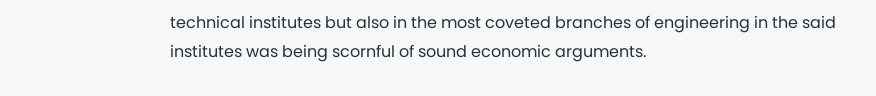technical institutes but also in the most coveted branches of engineering in the said institutes was being scornful of sound economic arguments.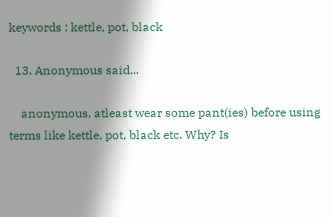keywords : kettle, pot, black

  13. Anonymous said...

    anonymous, atleast wear some pant(ies) before using terms like kettle, pot, black etc. Why? Is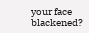your face blackened?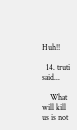Huh!!

  14. truti said...

    What will kill us is not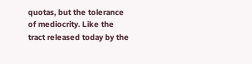quotas, but the tolerance of mediocrity. Like the tract released today by the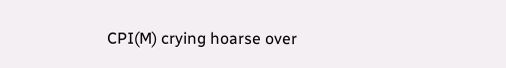CPI(M) crying hoarse over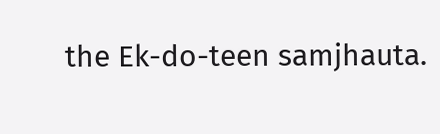the Ek-do-teen samjhauta.